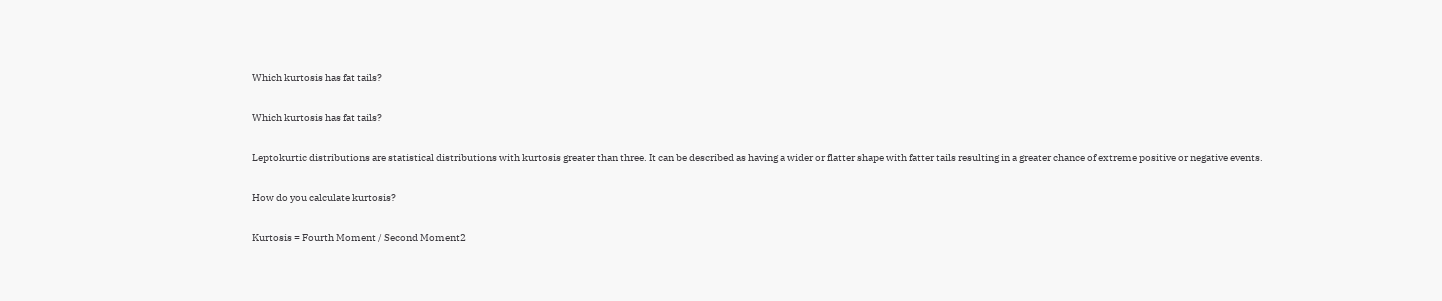Which kurtosis has fat tails?

Which kurtosis has fat tails?

Leptokurtic distributions are statistical distributions with kurtosis greater than three. It can be described as having a wider or flatter shape with fatter tails resulting in a greater chance of extreme positive or negative events.

How do you calculate kurtosis?

Kurtosis = Fourth Moment / Second Moment2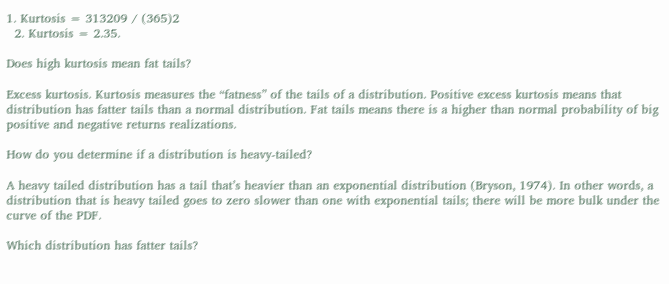1. Kurtosis = 313209 / (365)2
  2. Kurtosis = 2.35.

Does high kurtosis mean fat tails?

Excess kurtosis. Kurtosis measures the “fatness” of the tails of a distribution. Positive excess kurtosis means that distribution has fatter tails than a normal distribution. Fat tails means there is a higher than normal probability of big positive and negative returns realizations.

How do you determine if a distribution is heavy-tailed?

A heavy tailed distribution has a tail that’s heavier than an exponential distribution (Bryson, 1974). In other words, a distribution that is heavy tailed goes to zero slower than one with exponential tails; there will be more bulk under the curve of the PDF.

Which distribution has fatter tails?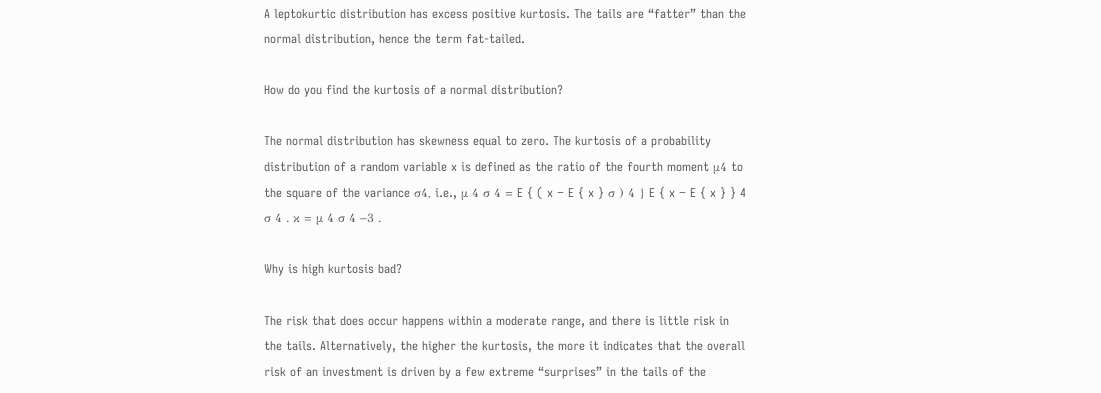A leptokurtic distribution has excess positive kurtosis. The tails are “fatter” than the normal distribution, hence the term fat-tailed.

How do you find the kurtosis of a normal distribution?

The normal distribution has skewness equal to zero. The kurtosis of a probability distribution of a random variable x is defined as the ratio of the fourth moment μ4 to the square of the variance σ4, i.e., μ 4 σ 4 = E { ( x − E { x } σ ) 4 } E { x − E { x } } 4 σ 4 . κ = μ 4 σ 4 −3 .

Why is high kurtosis bad?

The risk that does occur happens within a moderate range, and there is little risk in the tails. Alternatively, the higher the kurtosis, the more it indicates that the overall risk of an investment is driven by a few extreme “surprises” in the tails of the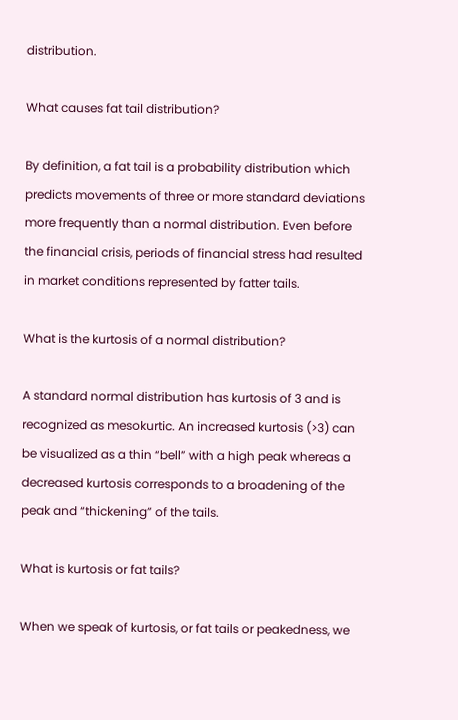distribution.

What causes fat tail distribution?

By definition, a fat tail is a probability distribution which predicts movements of three or more standard deviations more frequently than a normal distribution. Even before the financial crisis, periods of financial stress had resulted in market conditions represented by fatter tails.

What is the kurtosis of a normal distribution?

A standard normal distribution has kurtosis of 3 and is recognized as mesokurtic. An increased kurtosis (>3) can be visualized as a thin “bell” with a high peak whereas a decreased kurtosis corresponds to a broadening of the peak and “thickening” of the tails.

What is kurtosis or fat tails?

When we speak of kurtosis, or fat tails or peakedness, we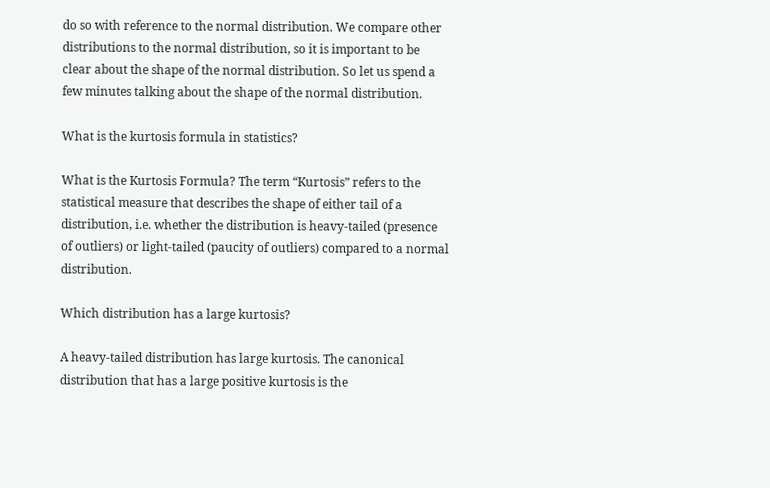do so with reference to the normal distribution. We compare other distributions to the normal distribution, so it is important to be clear about the shape of the normal distribution. So let us spend a few minutes talking about the shape of the normal distribution.

What is the kurtosis formula in statistics?

What is the Kurtosis Formula? The term “Kurtosis” refers to the statistical measure that describes the shape of either tail of a distribution, i.e. whether the distribution is heavy-tailed (presence of outliers) or light-tailed (paucity of outliers) compared to a normal distribution.

Which distribution has a large kurtosis?

A heavy-tailed distribution has large kurtosis. The canonical distribution that has a large positive kurtosis is the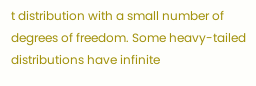t distribution with a small number of degrees of freedom. Some heavy-tailed distributions have infinite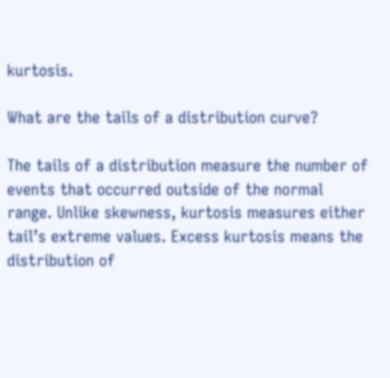kurtosis.

What are the tails of a distribution curve?

The tails of a distribution measure the number of events that occurred outside of the normal range. Unlike skewness, kurtosis measures either tail’s extreme values. Excess kurtosis means the distribution of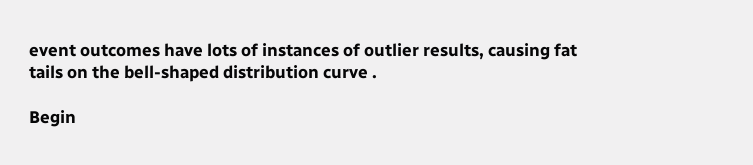event outcomes have lots of instances of outlier results, causing fat tails on the bell-shaped distribution curve .

Begin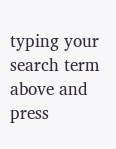typing your search term above and press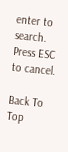enter to search. Press ESC to cancel.

Back To Top